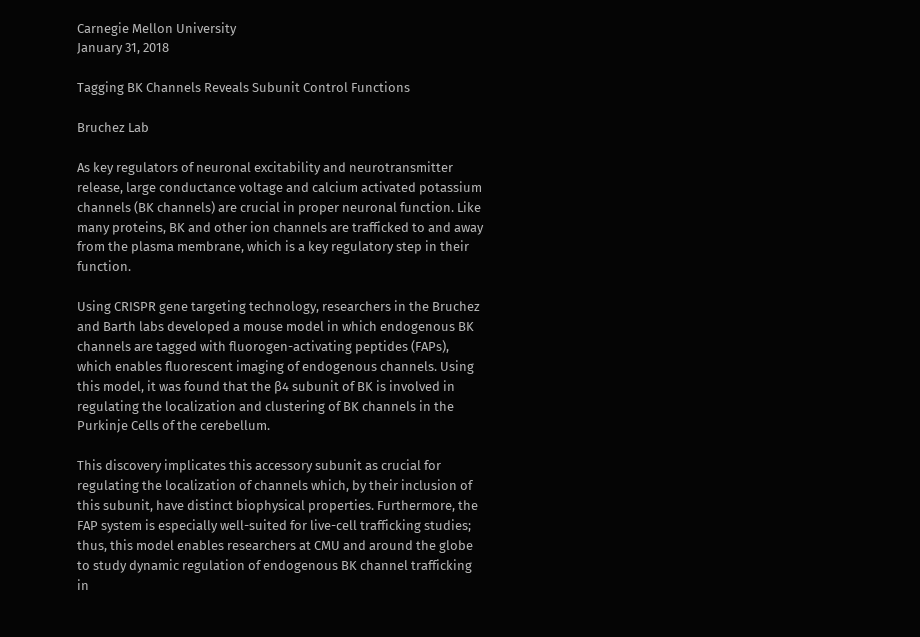Carnegie Mellon University
January 31, 2018

Tagging BK Channels Reveals Subunit Control Functions

Bruchez Lab

As key regulators of neuronal excitability and neurotransmitter release, large conductance voltage and calcium activated potassium channels (BK channels) are crucial in proper neuronal function. Like many proteins, BK and other ion channels are trafficked to and away from the plasma membrane, which is a key regulatory step in their function.

Using CRISPR gene targeting technology, researchers in the Bruchez and Barth labs developed a mouse model in which endogenous BK channels are tagged with fluorogen-activating peptides (FAPs), which enables fluorescent imaging of endogenous channels. Using this model, it was found that the β4 subunit of BK is involved in regulating the localization and clustering of BK channels in the Purkinje Cells of the cerebellum.

This discovery implicates this accessory subunit as crucial for regulating the localization of channels which, by their inclusion of this subunit, have distinct biophysical properties. Furthermore, the FAP system is especially well-suited for live-cell trafficking studies; thus, this model enables researchers at CMU and around the globe to study dynamic regulation of endogenous BK channel trafficking in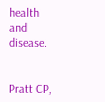health and disease.


Pratt CP,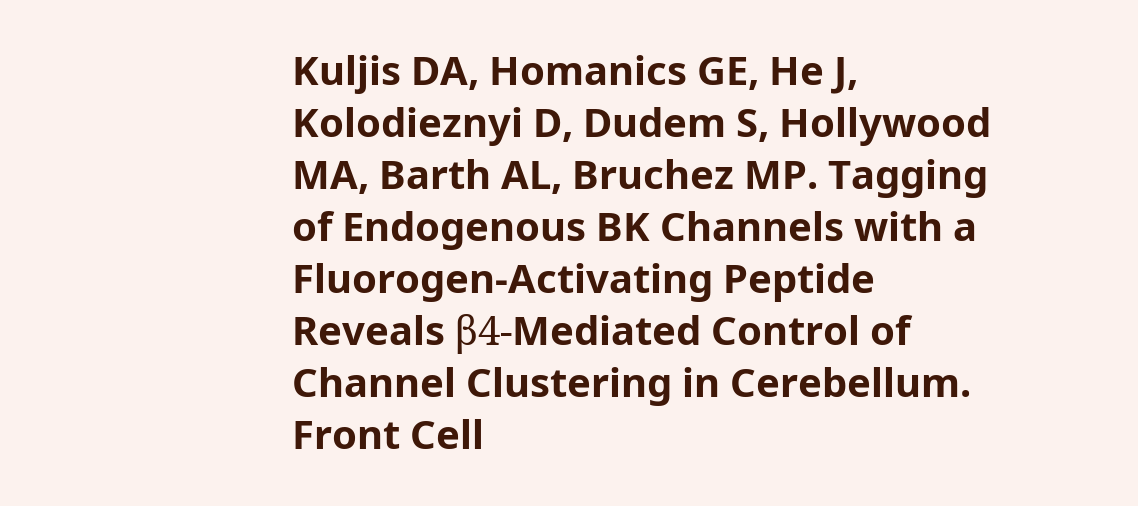Kuljis DA, Homanics GE, He J, Kolodieznyi D, Dudem S, Hollywood MA, Barth AL, Bruchez MP. Tagging of Endogenous BK Channels with a Fluorogen-Activating Peptide Reveals β4-Mediated Control of Channel Clustering in Cerebellum. Front Cell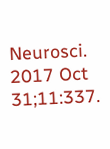Neurosci. 2017 Oct 31;11:337.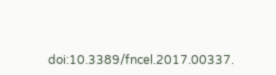doi:10.3389/fncel.2017.00337.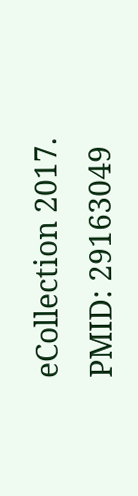eCollection 2017. PMID: 29163049